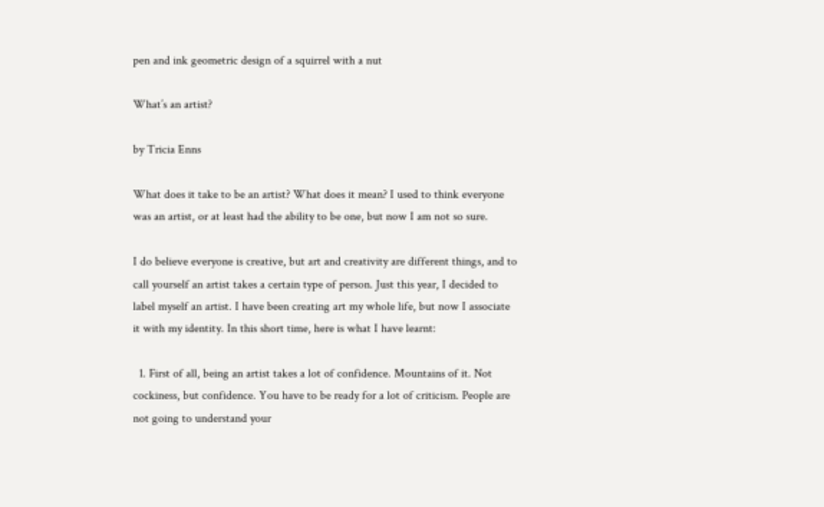pen and ink geometric design of a squirrel with a nut

What’s an artist?

by Tricia Enns

What does it take to be an artist? What does it mean? I used to think everyone was an artist, or at least had the ability to be one, but now I am not so sure.

I do believe everyone is creative, but art and creativity are different things, and to call yourself an artist takes a certain type of person. Just this year, I decided to label myself an artist. I have been creating art my whole life, but now I associate it with my identity. In this short time, here is what I have learnt:

  1. First of all, being an artist takes a lot of confidence. Mountains of it. Not cockiness, but confidence. You have to be ready for a lot of criticism. People are not going to understand your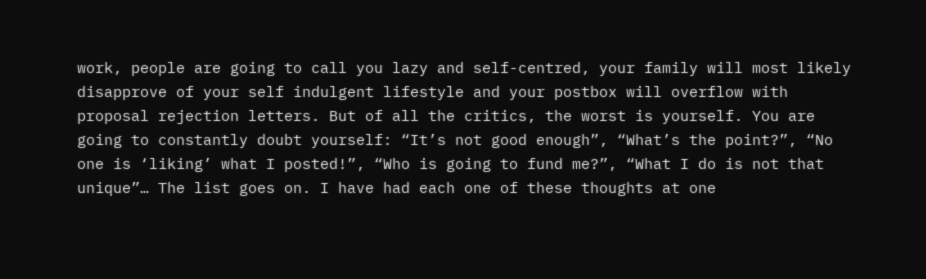work, people are going to call you lazy and self-centred, your family will most likely disapprove of your self indulgent lifestyle and your postbox will overflow with proposal rejection letters. But of all the critics, the worst is yourself. You are going to constantly doubt yourself: “It’s not good enough”, “What’s the point?”, “No one is ‘liking’ what I posted!”, “Who is going to fund me?”, “What I do is not that unique”… The list goes on. I have had each one of these thoughts at one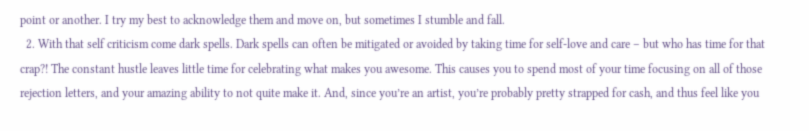point or another. I try my best to acknowledge them and move on, but sometimes I stumble and fall.
  2. With that self criticism come dark spells. Dark spells can often be mitigated or avoided by taking time for self-love and care – but who has time for that crap?! The constant hustle leaves little time for celebrating what makes you awesome. This causes you to spend most of your time focusing on all of those rejection letters, and your amazing ability to not quite make it. And, since you’re an artist, you’re probably pretty strapped for cash, and thus feel like you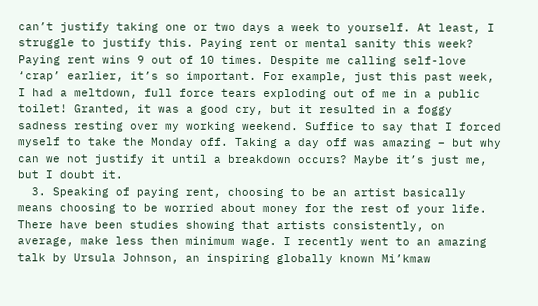can’t justify taking one or two days a week to yourself. At least, I struggle to justify this. Paying rent or mental sanity this week? Paying rent wins 9 out of 10 times. Despite me calling self-love ‘crap’ earlier, it’s so important. For example, just this past week, I had a meltdown, full force tears exploding out of me in a public toilet! Granted, it was a good cry, but it resulted in a foggy sadness resting over my working weekend. Suffice to say that I forced myself to take the Monday off. Taking a day off was amazing – but why can we not justify it until a breakdown occurs? Maybe it’s just me, but I doubt it.
  3. Speaking of paying rent, choosing to be an artist basically means choosing to be worried about money for the rest of your life. There have been studies showing that artists consistently, on average, make less then minimum wage. I recently went to an amazing talk by Ursula Johnson, an inspiring globally known Mi’kmaw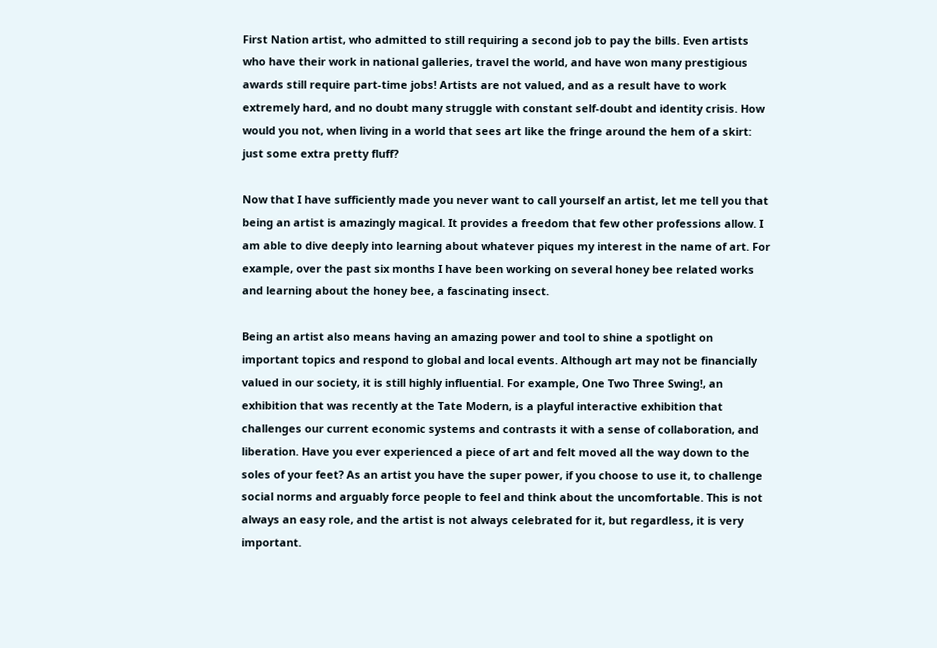First Nation artist, who admitted to still requiring a second job to pay the bills. Even artists who have their work in national galleries, travel the world, and have won many prestigious awards still require part-time jobs! Artists are not valued, and as a result have to work extremely hard, and no doubt many struggle with constant self-doubt and identity crisis. How would you not, when living in a world that sees art like the fringe around the hem of a skirt: just some extra pretty fluff?

Now that I have sufficiently made you never want to call yourself an artist, let me tell you that being an artist is amazingly magical. It provides a freedom that few other professions allow. I am able to dive deeply into learning about whatever piques my interest in the name of art. For example, over the past six months I have been working on several honey bee related works and learning about the honey bee, a fascinating insect.

Being an artist also means having an amazing power and tool to shine a spotlight on important topics and respond to global and local events. Although art may not be financially valued in our society, it is still highly influential. For example, One Two Three Swing!, an exhibition that was recently at the Tate Modern, is a playful interactive exhibition that challenges our current economic systems and contrasts it with a sense of collaboration, and liberation. Have you ever experienced a piece of art and felt moved all the way down to the soles of your feet? As an artist you have the super power, if you choose to use it, to challenge social norms and arguably force people to feel and think about the uncomfortable. This is not always an easy role, and the artist is not always celebrated for it, but regardless, it is very important.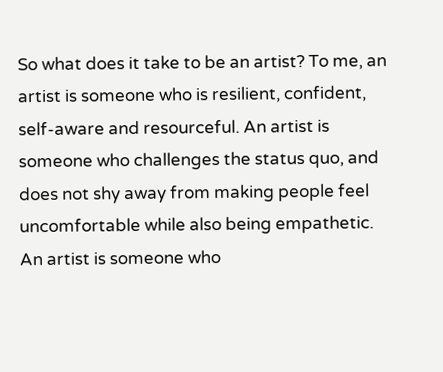So what does it take to be an artist? To me, an artist is someone who is resilient, confident, self-aware and resourceful. An artist is someone who challenges the status quo, and does not shy away from making people feel uncomfortable while also being empathetic. An artist is someone who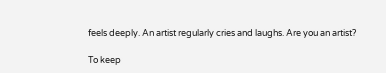feels deeply. An artist regularly cries and laughs. Are you an artist?

To keep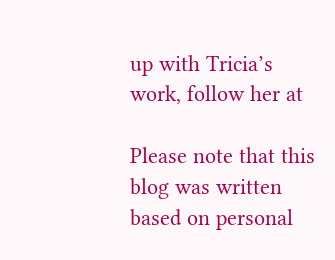up with Tricia’s work, follow her at

Please note that this blog was written based on personal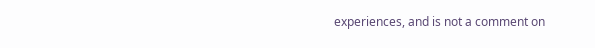experiences, and is not a comment on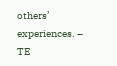others’ experiences. – TE